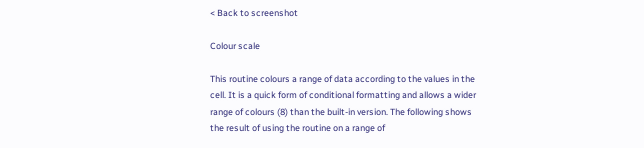< Back to screenshot

Colour scale

This routine colours a range of data according to the values in the cell. It is a quick form of conditional formatting and allows a wider range of colours (8) than the built-in version. The following shows the result of using the routine on a range of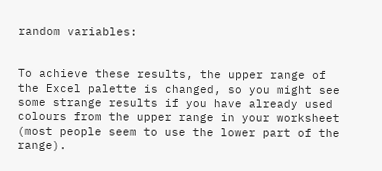random variables:


To achieve these results, the upper range of the Excel palette is changed, so you might see some strange results if you have already used colours from the upper range in your worksheet (most people seem to use the lower part of the range).